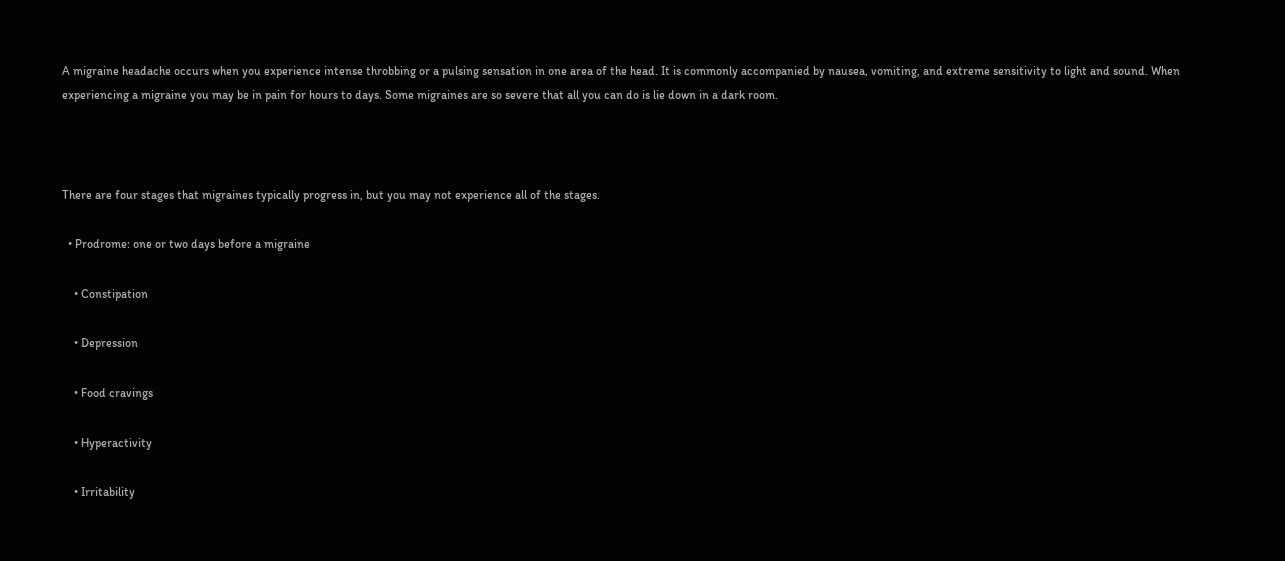A migraine headache occurs when you experience intense throbbing or a pulsing sensation in one area of the head. It is commonly accompanied by nausea, vomiting, and extreme sensitivity to light and sound. When experiencing a migraine you may be in pain for hours to days. Some migraines are so severe that all you can do is lie down in a dark room.



There are four stages that migraines typically progress in, but you may not experience all of the stages.

  • Prodrome: one or two days before a migraine

    • Constipation

    • Depression

    • Food cravings

    • Hyperactivity

    • Irritability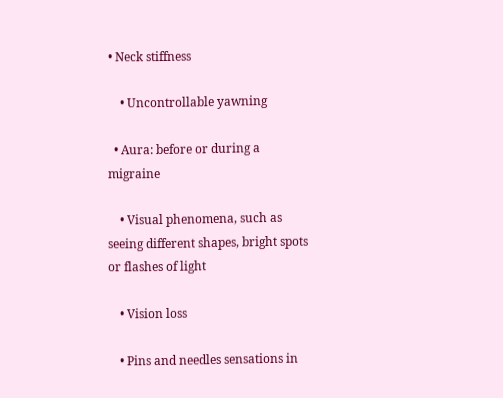• Neck stiffness

    • Uncontrollable yawning

  • Aura: before or during a migraine

    • Visual phenomena, such as seeing different shapes, bright spots or flashes of light

    • Vision loss

    • Pins and needles sensations in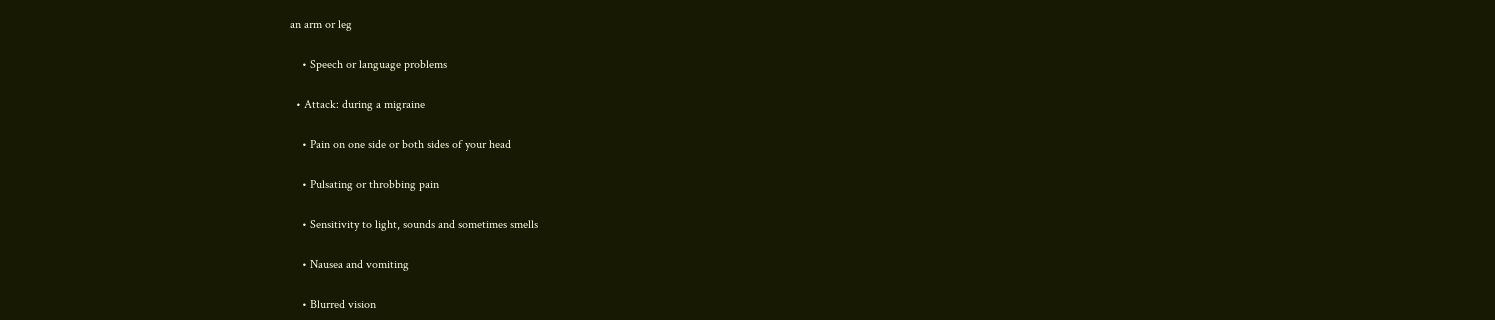an arm or leg

    • Speech or language problems

  • Attack: during a migraine

    • Pain on one side or both sides of your head

    • Pulsating or throbbing pain

    • Sensitivity to light, sounds and sometimes smells

    • Nausea and vomiting

    • Blurred vision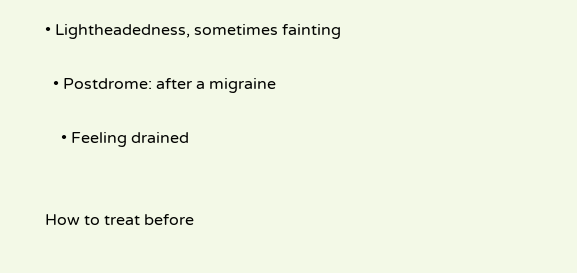• Lightheadedness, sometimes fainting

  • Postdrome: after a migraine

    • Feeling drained


How to treat before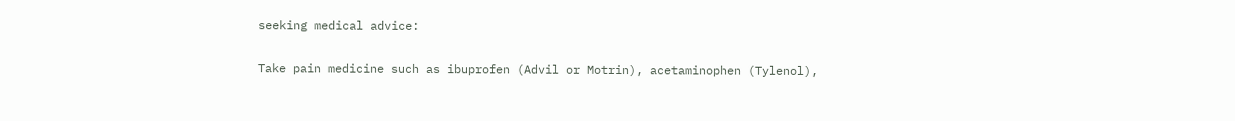seeking medical advice:

Take pain medicine such as ibuprofen (Advil or Motrin), acetaminophen (Tylenol),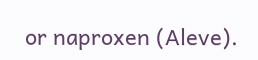or naproxen (Aleve).